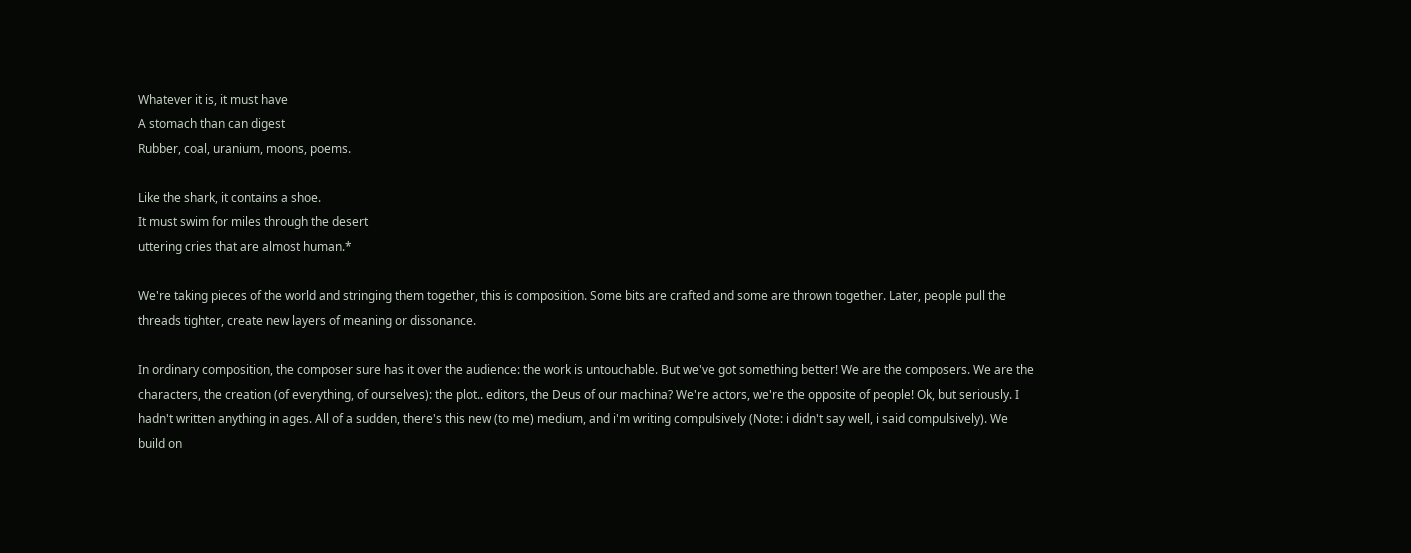Whatever it is, it must have
A stomach than can digest
Rubber, coal, uranium, moons, poems.

Like the shark, it contains a shoe.
It must swim for miles through the desert
uttering cries that are almost human.*

We're taking pieces of the world and stringing them together, this is composition. Some bits are crafted and some are thrown together. Later, people pull the threads tighter, create new layers of meaning or dissonance.

In ordinary composition, the composer sure has it over the audience: the work is untouchable. But we've got something better! We are the composers. We are the characters, the creation (of everything, of ourselves): the plot.. editors, the Deus of our machina? We're actors, we're the opposite of people! Ok, but seriously. I hadn't written anything in ages. All of a sudden, there's this new (to me) medium, and i'm writing compulsively (Note: i didn't say well, i said compulsively). We build on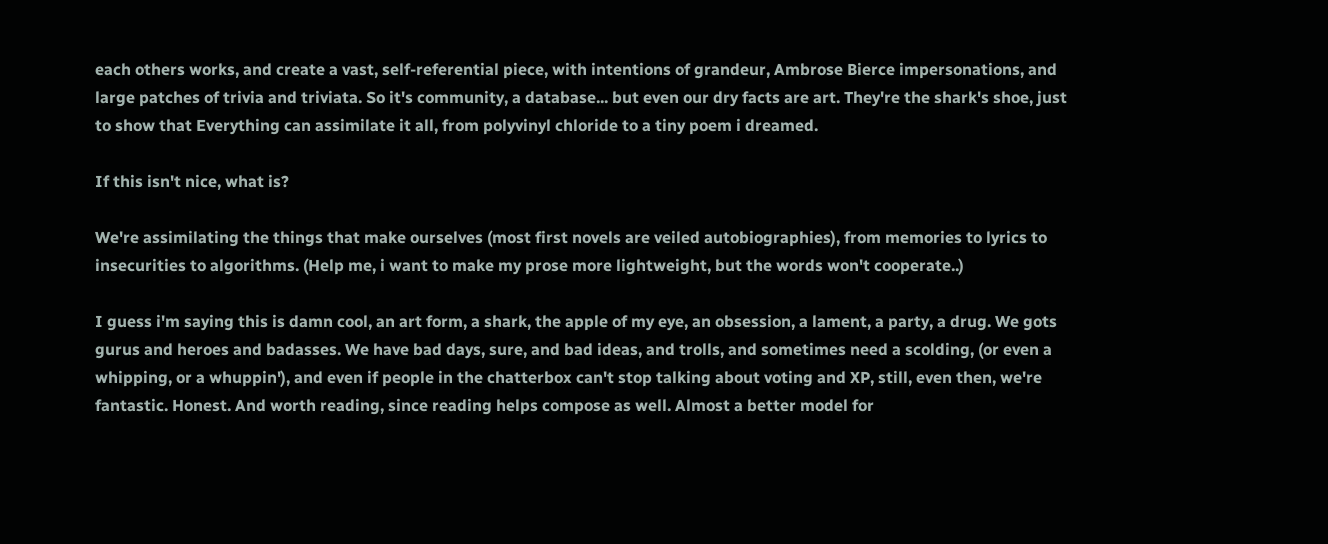each others works, and create a vast, self-referential piece, with intentions of grandeur, Ambrose Bierce impersonations, and large patches of trivia and triviata. So it's community, a database... but even our dry facts are art. They're the shark's shoe, just to show that Everything can assimilate it all, from polyvinyl chloride to a tiny poem i dreamed.

If this isn't nice, what is?

We're assimilating the things that make ourselves (most first novels are veiled autobiographies), from memories to lyrics to insecurities to algorithms. (Help me, i want to make my prose more lightweight, but the words won't cooperate..)

I guess i'm saying this is damn cool, an art form, a shark, the apple of my eye, an obsession, a lament, a party, a drug. We gots gurus and heroes and badasses. We have bad days, sure, and bad ideas, and trolls, and sometimes need a scolding, (or even a whipping, or a whuppin'), and even if people in the chatterbox can't stop talking about voting and XP, still, even then, we're fantastic. Honest. And worth reading, since reading helps compose as well. Almost a better model for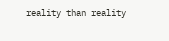reality than reality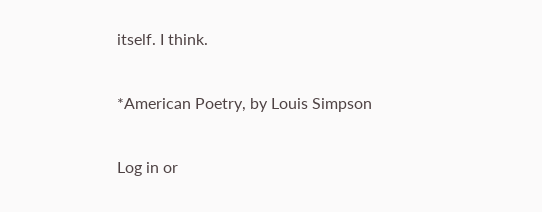itself. I think.

*American Poetry, by Louis Simpson

Log in or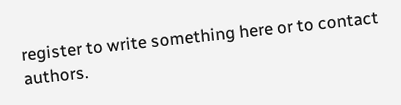register to write something here or to contact authors.